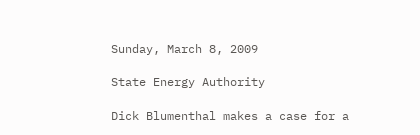Sunday, March 8, 2009

State Energy Authority

Dick Blumenthal makes a case for a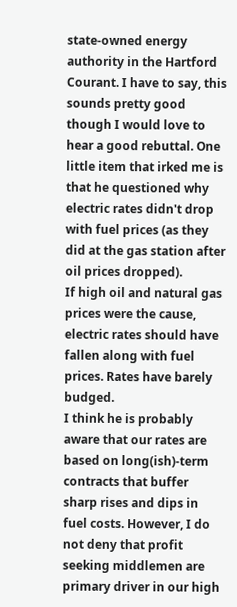state-owned energy authority in the Hartford Courant. I have to say, this sounds pretty good though I would love to hear a good rebuttal. One little item that irked me is that he questioned why electric rates didn't drop with fuel prices (as they did at the gas station after oil prices dropped).
If high oil and natural gas prices were the cause, electric rates should have fallen along with fuel prices. Rates have barely budged.
I think he is probably aware that our rates are based on long(ish)-term contracts that buffer sharp rises and dips in fuel costs. However, I do not deny that profit seeking middlemen are primary driver in our high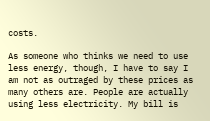costs.

As someone who thinks we need to use less energy, though, I have to say I am not as outraged by these prices as many others are. People are actually using less electricity. My bill is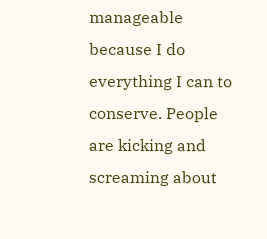manageable because I do everything I can to conserve. People are kicking and screaming about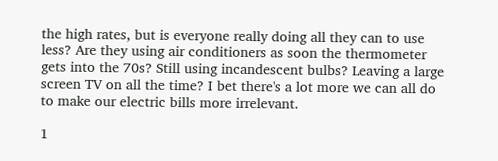the high rates, but is everyone really doing all they can to use less? Are they using air conditioners as soon the thermometer gets into the 70s? Still using incandescent bulbs? Leaving a large screen TV on all the time? I bet there's a lot more we can all do to make our electric bills more irrelevant.

1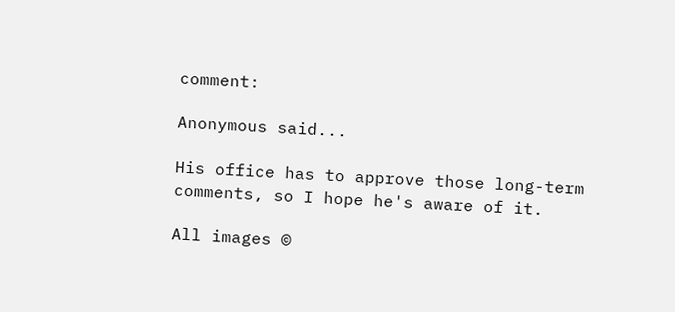comment:

Anonymous said...

His office has to approve those long-term comments, so I hope he's aware of it.

All images ©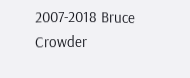2007-2018 Bruce Crowder